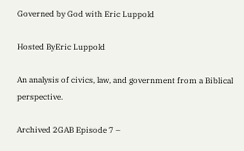Governed by God with Eric Luppold

Hosted ByEric Luppold

An analysis of civics, law, and government from a Biblical perspective.

Archived 2GAB Episode 7 –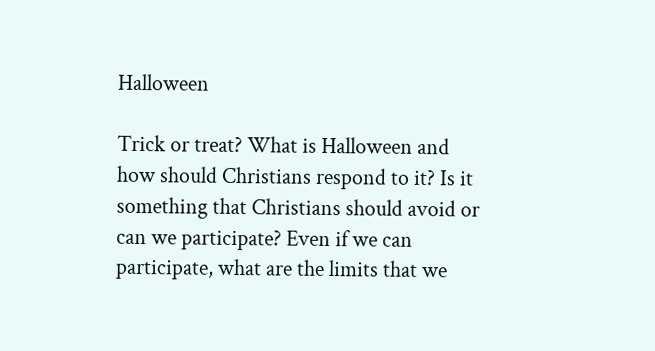Halloween

Trick or treat? What is Halloween and how should Christians respond to it? Is it something that Christians should avoid or can we participate? Even if we can participate, what are the limits that we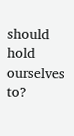should hold ourselves to?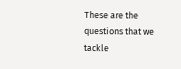These are the questions that we tackle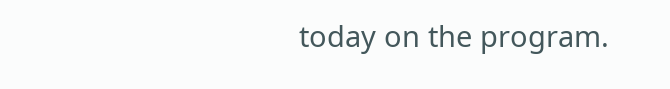today on the program.